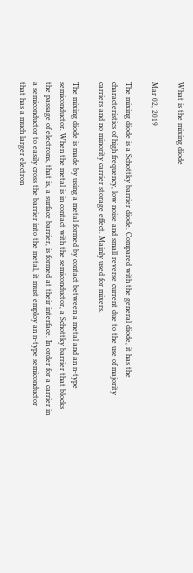What is the mixing diode

Mar 02, 2019

The mixing diode is a Schottky barrier diode. Compared with the general diode, it has the characteristics of high frequency, low noise and small reverse current due to the use of majority carriers and no minority carrier storage effect. Mainly used for mixers.

The mixing diode is made by using a metal formed by contact between a metal and an n-type semiconductor. When the metal is in contact with the semiconductor, a Schottky barrier that blocks the passage of electrons, that is, a surface barrier, is formed at their interface. In order for a carrier in a semiconductor to easily cross the barrier into the metal, it must employ an n-type semiconductor that has a much larger electron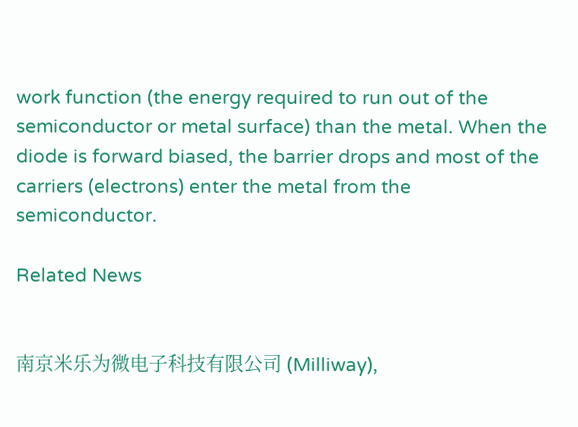work function (the energy required to run out of the semiconductor or metal surface) than the metal. When the diode is forward biased, the barrier drops and most of the carriers (electrons) enter the metal from the semiconductor.

Related News


南京米乐为微电子科技有限公司 (Milliway),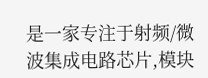是一家专注于射频/微波集成电路芯片,模块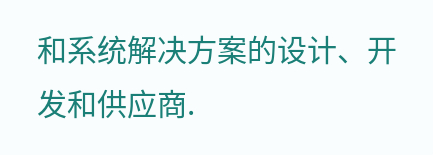和系统解决方案的设计、开发和供应商.